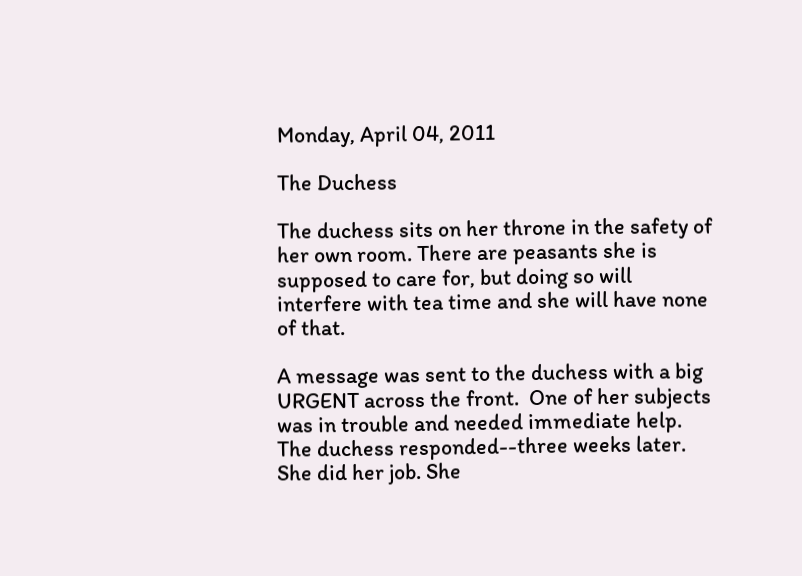Monday, April 04, 2011

The Duchess

The duchess sits on her throne in the safety of her own room. There are peasants she is supposed to care for, but doing so will interfere with tea time and she will have none of that.

A message was sent to the duchess with a big URGENT across the front.  One of her subjects was in trouble and needed immediate help.  The duchess responded--three weeks later.  She did her job. She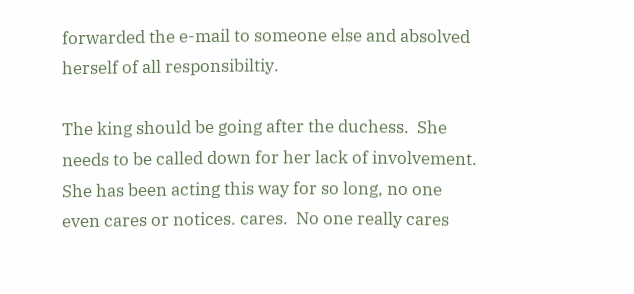forwarded the e-mail to someone else and absolved herself of all responsibiltiy.

The king should be going after the duchess.  She needs to be called down for her lack of involvement.  She has been acting this way for so long, no one even cares or notices. cares.  No one really cares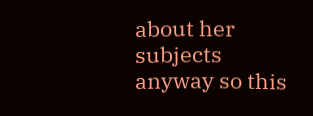about her subjects anyway so this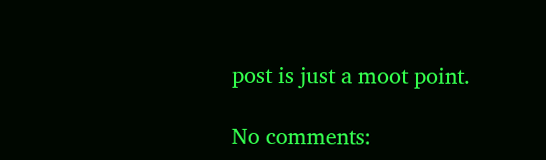post is just a moot point.

No comments: